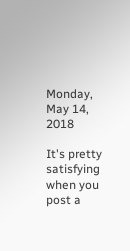Monday, May 14, 2018

It's pretty satisfying when you post a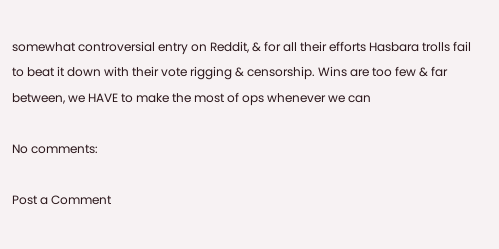somewhat controversial entry on Reddit, & for all their efforts Hasbara trolls fail to beat it down with their vote rigging & censorship. Wins are too few & far between, we HAVE to make the most of ops whenever we can

No comments:

Post a Comment